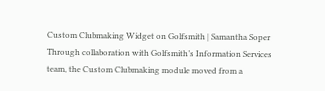Custom Clubmaking Widget on Golfsmith | Samantha Soper
Through collaboration with Golfsmith’s Information Services team, the Custom Clubmaking module moved from a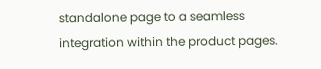standalone page to a seamless integration within the product pages.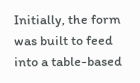Initially, the form was built to feed into a table-based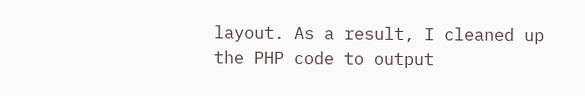layout. As a result, I cleaned up the PHP code to output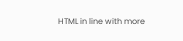HTML in line with more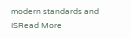modern standards and ISRead More